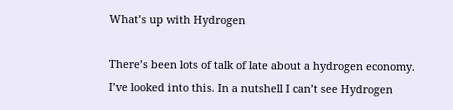What’s up with Hydrogen

There’s been lots of talk of late about a hydrogen economy.  I’ve looked into this. In a nutshell I can’t see Hydrogen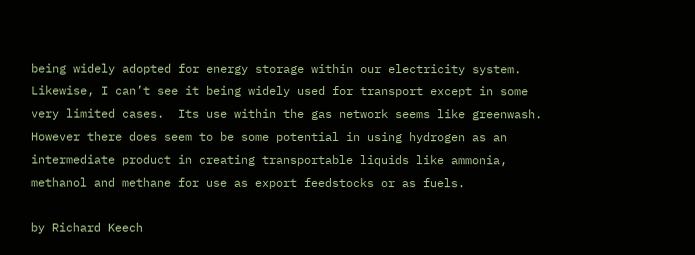being widely adopted for energy storage within our electricity system. Likewise, I can’t see it being widely used for transport except in some very limited cases.  Its use within the gas network seems like greenwash. However there does seem to be some potential in using hydrogen as an intermediate product in creating transportable liquids like ammonia, methanol and methane for use as export feedstocks or as fuels.

by Richard Keech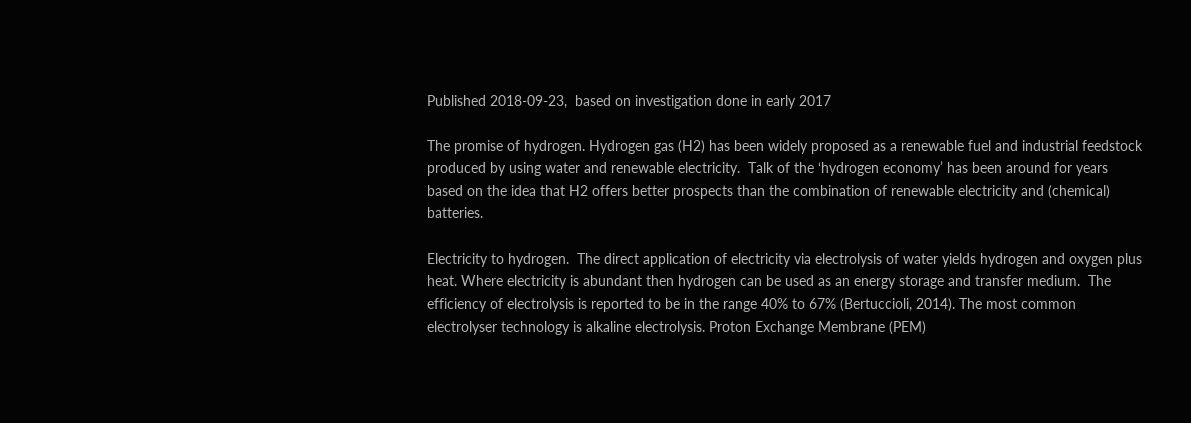Published 2018-09-23,  based on investigation done in early 2017

The promise of hydrogen. Hydrogen gas (H2) has been widely proposed as a renewable fuel and industrial feedstock produced by using water and renewable electricity.  Talk of the ‘hydrogen economy’ has been around for years based on the idea that H2 offers better prospects than the combination of renewable electricity and (chemical) batteries.

Electricity to hydrogen.  The direct application of electricity via electrolysis of water yields hydrogen and oxygen plus heat. Where electricity is abundant then hydrogen can be used as an energy storage and transfer medium.  The efficiency of electrolysis is reported to be in the range 40% to 67% (Bertuccioli, 2014). The most common electrolyser technology is alkaline electrolysis. Proton Exchange Membrane (PEM)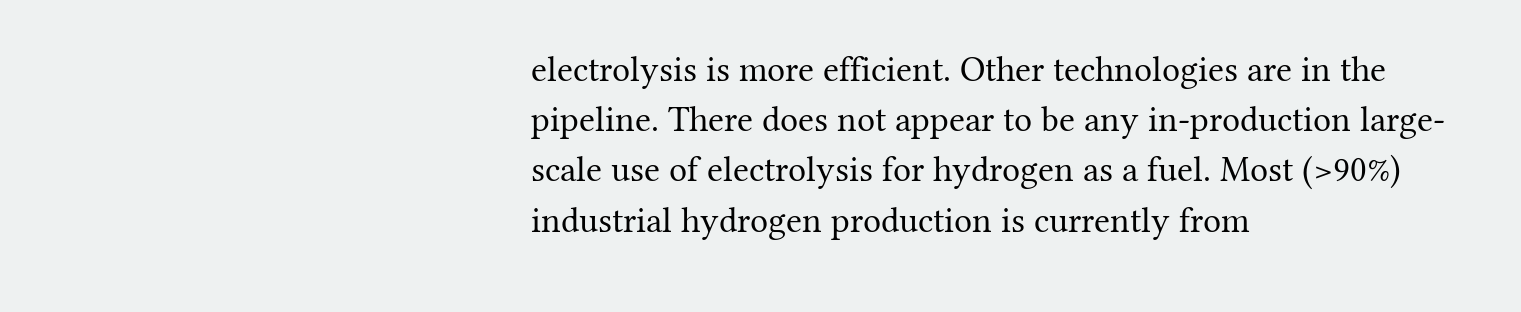electrolysis is more efficient. Other technologies are in the pipeline. There does not appear to be any in-production large-scale use of electrolysis for hydrogen as a fuel. Most (>90%) industrial hydrogen production is currently from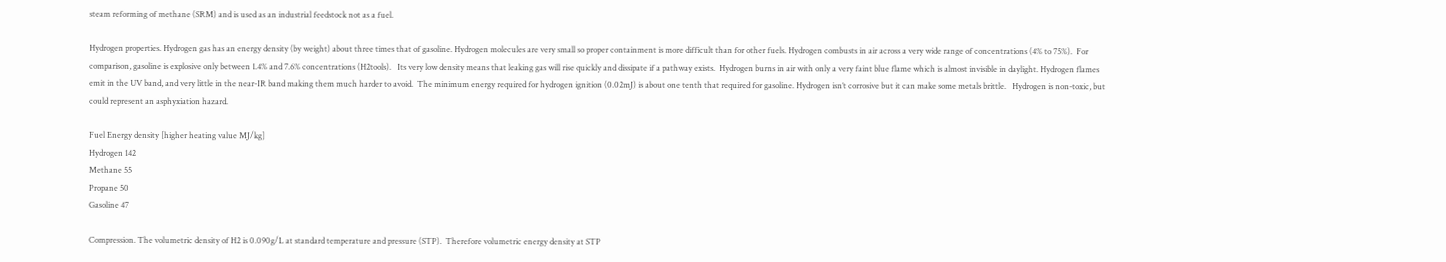steam reforming of methane (SRM) and is used as an industrial feedstock not as a fuel.

Hydrogen properties. Hydrogen gas has an energy density (by weight) about three times that of gasoline. Hydrogen molecules are very small so proper containment is more difficult than for other fuels. Hydrogen combusts in air across a very wide range of concentrations (4% to 75%).  For comparison, gasoline is explosive only between 1.4% and 7.6% concentrations (H2tools).   Its very low density means that leaking gas will rise quickly and dissipate if a pathway exists.  Hydrogen burns in air with only a very faint blue flame which is almost invisible in daylight. Hydrogen flames emit in the UV band, and very little in the near-IR band making them much harder to avoid.  The minimum energy required for hydrogen ignition (0.02mJ) is about one tenth that required for gasoline. Hydrogen isn’t corrosive but it can make some metals brittle.   Hydrogen is non-toxic, but could represent an asphyxiation hazard.

Fuel Energy density [higher heating value MJ/kg]
Hydrogen 142
Methane 55
Propane 50
Gasoline 47

Compression. The volumetric density of H2 is 0.090g/L at standard temperature and pressure (STP).  Therefore volumetric energy density at STP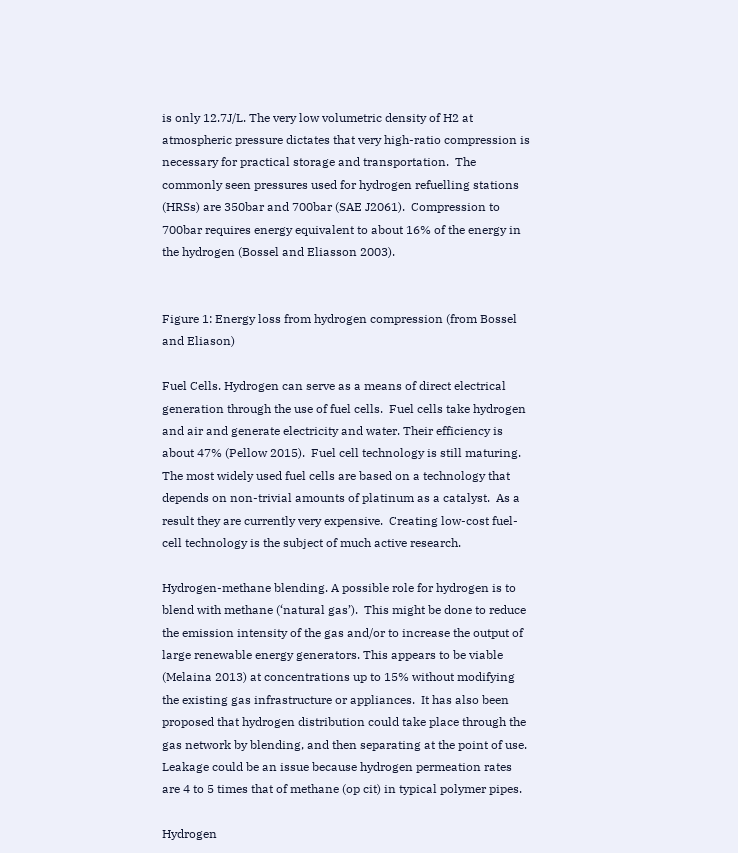is only 12.7J/L. The very low volumetric density of H2 at atmospheric pressure dictates that very high-ratio compression is necessary for practical storage and transportation.  The commonly seen pressures used for hydrogen refuelling stations (HRSs) are 350bar and 700bar (SAE J2061).  Compression to 700bar requires energy equivalent to about 16% of the energy in the hydrogen (Bossel and Eliasson 2003).


Figure 1: Energy loss from hydrogen compression (from Bossel and Eliason)

Fuel Cells. Hydrogen can serve as a means of direct electrical generation through the use of fuel cells.  Fuel cells take hydrogen and air and generate electricity and water. Their efficiency is about 47% (Pellow 2015).  Fuel cell technology is still maturing.  The most widely used fuel cells are based on a technology that depends on non-trivial amounts of platinum as a catalyst.  As a result they are currently very expensive.  Creating low-cost fuel-cell technology is the subject of much active research.

Hydrogen-methane blending. A possible role for hydrogen is to blend with methane (‘natural gas’).  This might be done to reduce the emission intensity of the gas and/or to increase the output of large renewable energy generators. This appears to be viable (Melaina 2013) at concentrations up to 15% without modifying the existing gas infrastructure or appliances.  It has also been proposed that hydrogen distribution could take place through the gas network by blending, and then separating at the point of use. Leakage could be an issue because hydrogen permeation rates are 4 to 5 times that of methane (op cit) in typical polymer pipes.

Hydrogen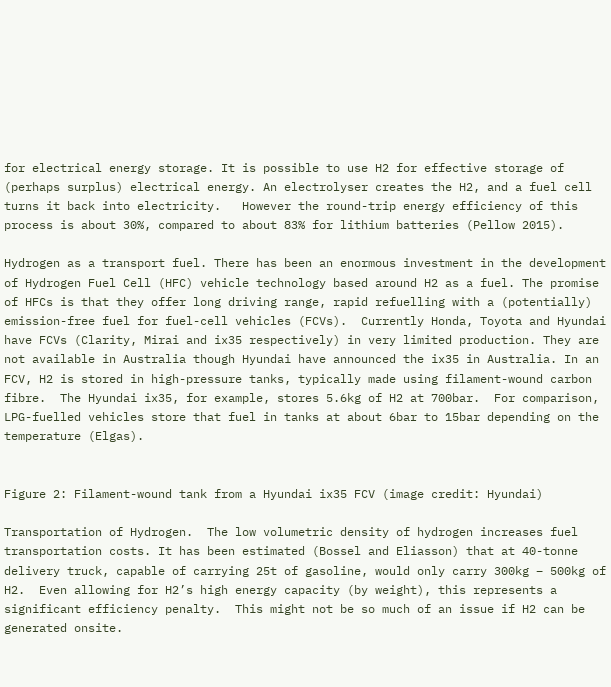for electrical energy storage. It is possible to use H2 for effective storage of (perhaps surplus) electrical energy. An electrolyser creates the H2, and a fuel cell turns it back into electricity.   However the round-trip energy efficiency of this process is about 30%, compared to about 83% for lithium batteries (Pellow 2015).

Hydrogen as a transport fuel. There has been an enormous investment in the development of Hydrogen Fuel Cell (HFC) vehicle technology based around H2 as a fuel. The promise of HFCs is that they offer long driving range, rapid refuelling with a (potentially) emission-free fuel for fuel-cell vehicles (FCVs).  Currently Honda, Toyota and Hyundai have FCVs (Clarity, Mirai and ix35 respectively) in very limited production. They are not available in Australia though Hyundai have announced the ix35 in Australia. In an FCV, H2 is stored in high-pressure tanks, typically made using filament-wound carbon fibre.  The Hyundai ix35, for example, stores 5.6kg of H2 at 700bar.  For comparison, LPG-fuelled vehicles store that fuel in tanks at about 6bar to 15bar depending on the temperature (Elgas).


Figure 2: Filament-wound tank from a Hyundai ix35 FCV (image credit: Hyundai)

Transportation of Hydrogen.  The low volumetric density of hydrogen increases fuel transportation costs. It has been estimated (Bossel and Eliasson) that at 40-tonne delivery truck, capable of carrying 25t of gasoline, would only carry 300kg – 500kg of H2.  Even allowing for H2’s high energy capacity (by weight), this represents a significant efficiency penalty.  This might not be so much of an issue if H2 can be generated onsite.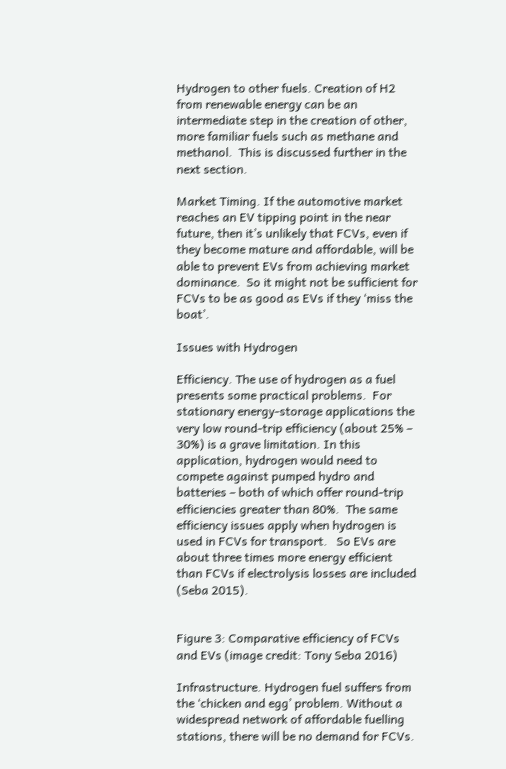Hydrogen to other fuels. Creation of H2 from renewable energy can be an intermediate step in the creation of other, more familiar fuels such as methane and methanol.  This is discussed further in the next section.

Market Timing. If the automotive market reaches an EV tipping point in the near future, then it’s unlikely that FCVs, even if they become mature and affordable, will be able to prevent EVs from achieving market dominance.  So it might not be sufficient for FCVs to be as good as EVs if they ‘miss the boat’.

Issues with Hydrogen

Efficiency. The use of hydrogen as a fuel presents some practical problems.  For stationary energy-storage applications the very low round-trip efficiency (about 25% – 30%) is a grave limitation. In this application, hydrogen would need to compete against pumped hydro and batteries – both of which offer round-trip efficiencies greater than 80%.  The same efficiency issues apply when hydrogen is used in FCVs for transport.   So EVs are about three times more energy efficient than FCVs if electrolysis losses are included (Seba 2015).


Figure 3: Comparative efficiency of FCVs and EVs (image credit: Tony Seba 2016)

Infrastructure. Hydrogen fuel suffers from the ‘chicken and egg’ problem. Without a widespread network of affordable fuelling stations, there will be no demand for FCVs.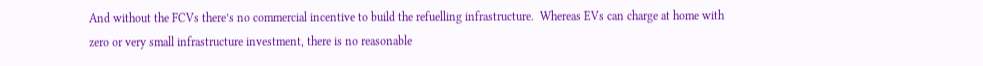And without the FCVs there’s no commercial incentive to build the refuelling infrastructure.  Whereas EVs can charge at home with zero or very small infrastructure investment, there is no reasonable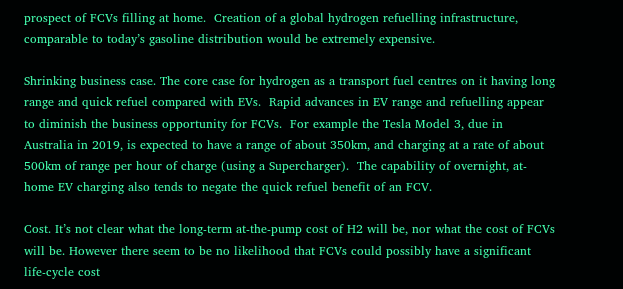prospect of FCVs filling at home.  Creation of a global hydrogen refuelling infrastructure, comparable to today’s gasoline distribution would be extremely expensive.

Shrinking business case. The core case for hydrogen as a transport fuel centres on it having long range and quick refuel compared with EVs.  Rapid advances in EV range and refuelling appear to diminish the business opportunity for FCVs.  For example the Tesla Model 3, due in Australia in 2019, is expected to have a range of about 350km, and charging at a rate of about 500km of range per hour of charge (using a Supercharger).  The capability of overnight, at-home EV charging also tends to negate the quick refuel benefit of an FCV.

Cost. It’s not clear what the long-term at-the-pump cost of H2 will be, nor what the cost of FCVs will be. However there seem to be no likelihood that FCVs could possibly have a significant life-cycle cost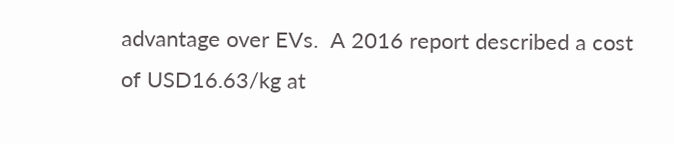advantage over EVs.  A 2016 report described a cost of USD16.63/kg at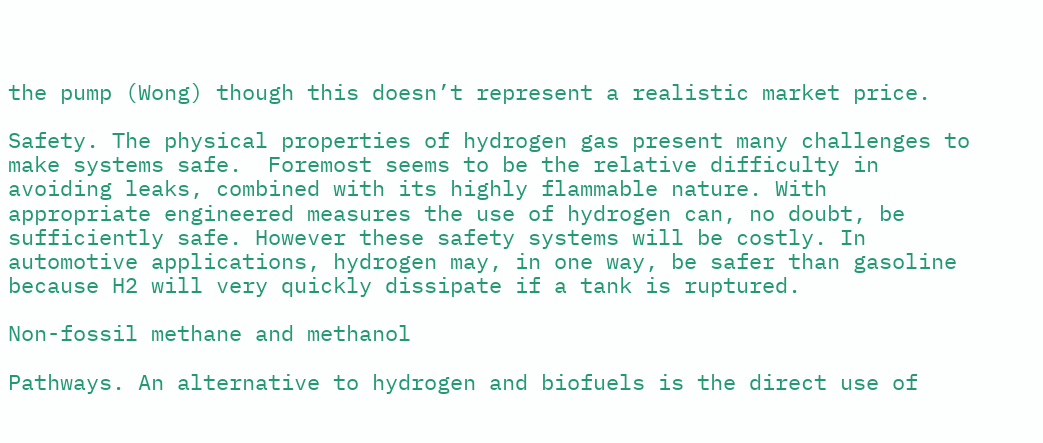the pump (Wong) though this doesn’t represent a realistic market price.

Safety. The physical properties of hydrogen gas present many challenges to make systems safe.  Foremost seems to be the relative difficulty in avoiding leaks, combined with its highly flammable nature. With appropriate engineered measures the use of hydrogen can, no doubt, be sufficiently safe. However these safety systems will be costly. In automotive applications, hydrogen may, in one way, be safer than gasoline because H2 will very quickly dissipate if a tank is ruptured.

Non-fossil methane and methanol

Pathways. An alternative to hydrogen and biofuels is the direct use of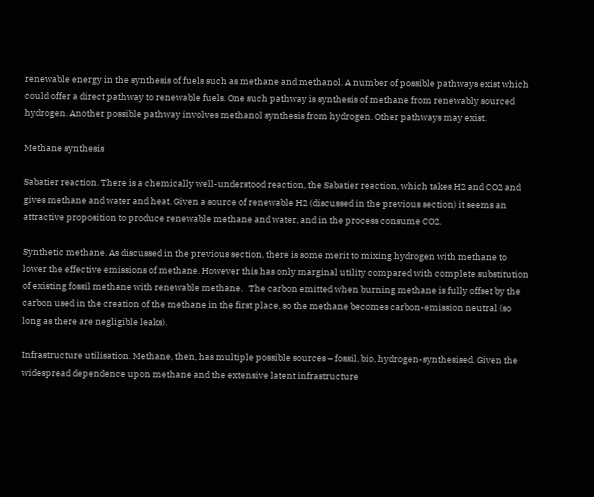renewable energy in the synthesis of fuels such as methane and methanol. A number of possible pathways exist which could offer a direct pathway to renewable fuels. One such pathway is synthesis of methane from renewably sourced hydrogen. Another possible pathway involves methanol synthesis from hydrogen. Other pathways may exist.

Methane synthesis

Sabatier reaction. There is a chemically well-understood reaction, the Sabatier reaction, which takes H2 and CO2 and gives methane and water and heat. Given a source of renewable H2 (discussed in the previous section) it seems an attractive proposition to produce renewable methane and water, and in the process consume CO2.

Synthetic methane. As discussed in the previous section, there is some merit to mixing hydrogen with methane to lower the effective emissions of methane. However this has only marginal utility compared with complete substitution of existing fossil methane with renewable methane.   The carbon emitted when burning methane is fully offset by the carbon used in the creation of the methane in the first place, so the methane becomes carbon-emission neutral (so long as there are negligible leaks).

Infrastructure utilisation. Methane, then, has multiple possible sources – fossil, bio, hydrogen-synthesised. Given the widespread dependence upon methane and the extensive latent infrastructure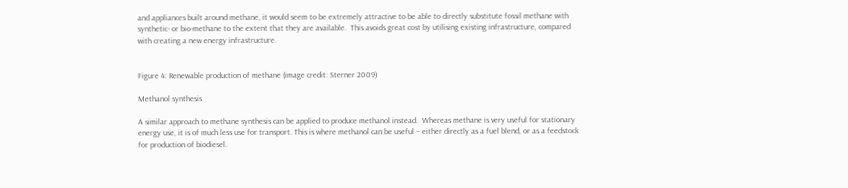and appliances built around methane, it would seem to be extremely attractive to be able to directly substitute fossil methane with synthetic- or bio-methane to the extent that they are available.  This avoids great cost by utilising existing infrastructure, compared with creating a new energy infrastructure.


Figure 4: Renewable production of methane (image credit: Sterner 2009)

Methanol synthesis

A similar approach to methane synthesis can be applied to produce methanol instead.  Whereas methane is very useful for stationary energy use, it is of much less use for transport. This is where methanol can be useful – either directly as a fuel blend, or as a feedstock for production of biodiesel.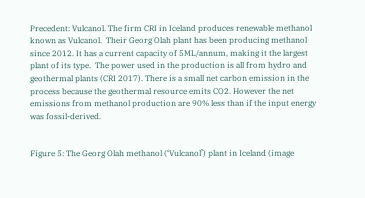Precedent: Vulcanol. The firm CRI in Iceland produces renewable methanol known as Vulcanol.  Their Georg Olah plant has been producing methanol since 2012. It has a current capacity of 5ML/annum, making it the largest plant of its type.  The power used in the production is all from hydro and geothermal plants (CRI 2017). There is a small net carbon emission in the process because the geothermal resource emits CO2. However the net emissions from methanol production are 90% less than if the input energy was fossil-derived.


Figure 5: The Georg Olah methanol (‘Vulcanol’) plant in Iceland (image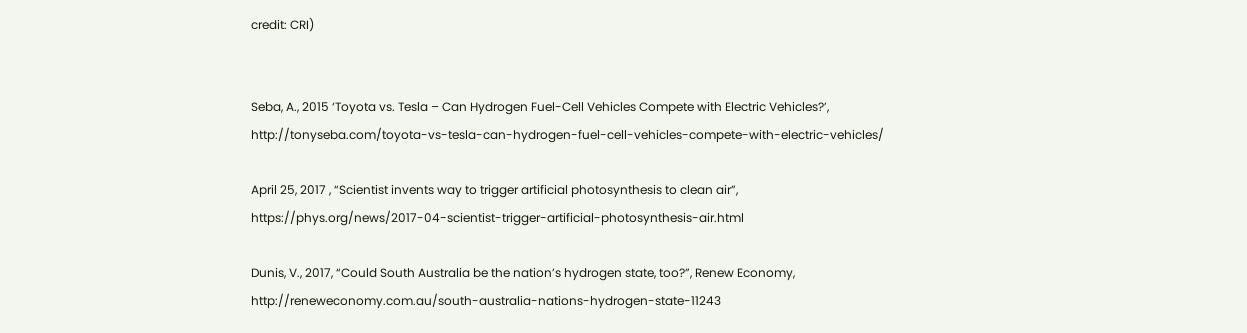credit: CRI)


Seba, A., 2015 ‘Toyota vs. Tesla – Can Hydrogen Fuel-Cell Vehicles Compete with Electric Vehicles?’, http://tonyseba.com/toyota-vs-tesla-can-hydrogen-fuel-cell-vehicles-compete-with-electric-vehicles/

April 25, 2017 , “Scientist invents way to trigger artificial photosynthesis to clean air”, https://phys.org/news/2017-04-scientist-trigger-artificial-photosynthesis-air.html

Dunis, V., 2017, “Could South Australia be the nation’s hydrogen state, too?”, Renew Economy, http://reneweconomy.com.au/south-australia-nations-hydrogen-state-11243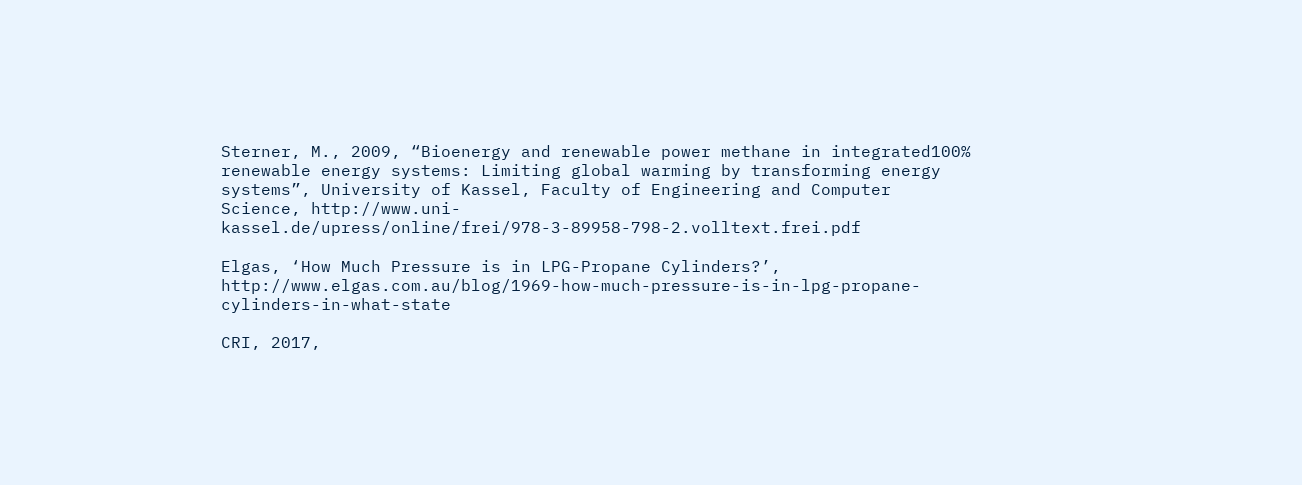Sterner, M., 2009, “Bioenergy and renewable power methane in integrated100% renewable energy systems: Limiting global warming by transforming energy systems”, University of Kassel, Faculty of Engineering and Computer Science, http://www.uni-kassel.de/upress/online/frei/978-3-89958-798-2.volltext.frei.pdf

Elgas, ‘How Much Pressure is in LPG-Propane Cylinders?’,  http://www.elgas.com.au/blog/1969-how-much-pressure-is-in-lpg-propane-cylinders-in-what-state

CRI, 2017,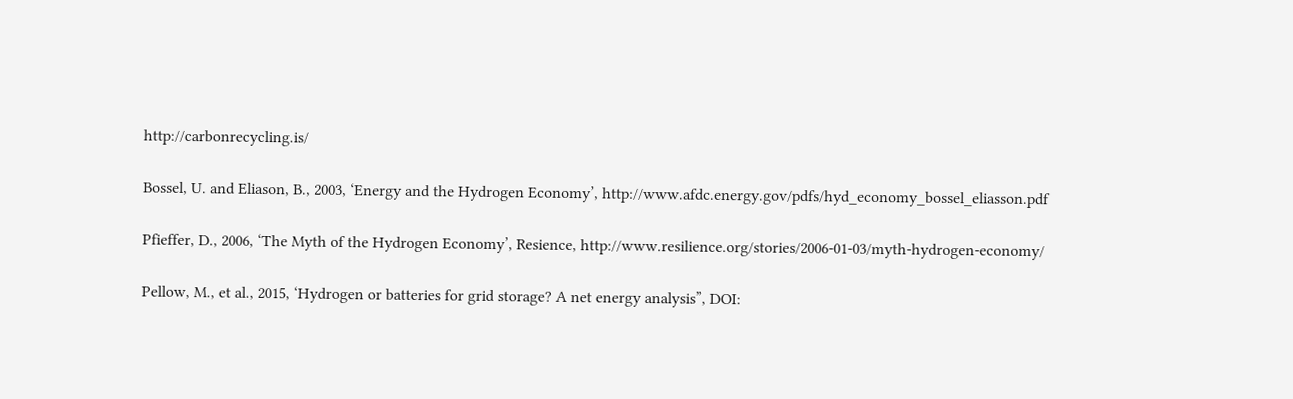http://carbonrecycling.is/

Bossel, U. and Eliason, B., 2003, ‘Energy and the Hydrogen Economy’, http://www.afdc.energy.gov/pdfs/hyd_economy_bossel_eliasson.pdf

Pfieffer, D., 2006, ‘The Myth of the Hydrogen Economy’, Resience, http://www.resilience.org/stories/2006-01-03/myth-hydrogen-economy/

Pellow, M., et al., 2015, ‘Hydrogen or batteries for grid storage? A net energy analysis”, DOI: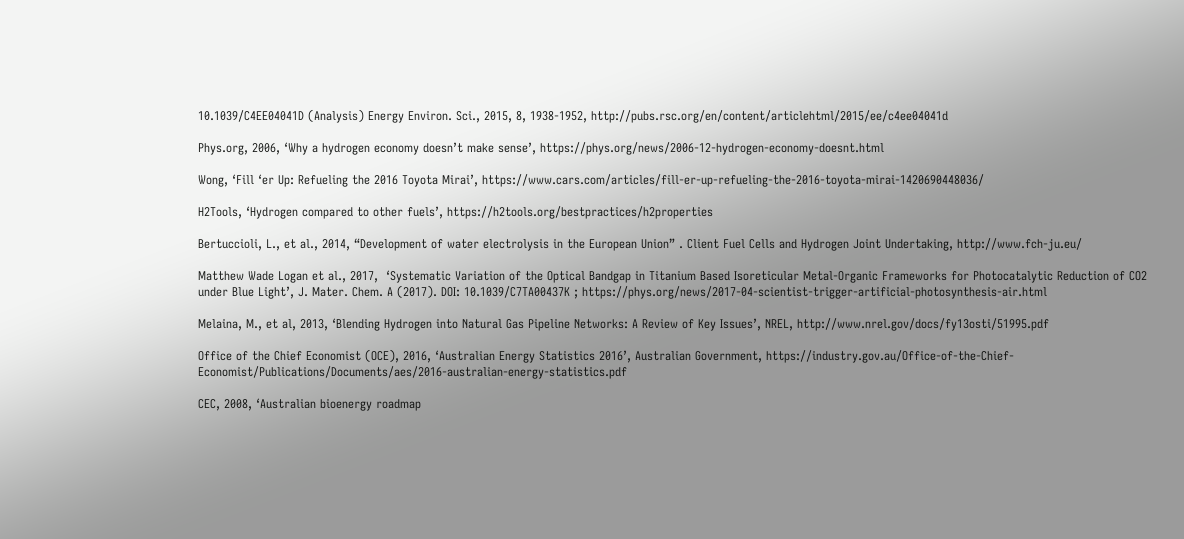10.1039/C4EE04041D (Analysis) Energy Environ. Sci., 2015, 8, 1938-1952, http://pubs.rsc.org/en/content/articlehtml/2015/ee/c4ee04041d

Phys.org, 2006, ‘Why a hydrogen economy doesn’t make sense’, https://phys.org/news/2006-12-hydrogen-economy-doesnt.html

Wong, ‘Fill ‘er Up: Refueling the 2016 Toyota Mirai’, https://www.cars.com/articles/fill-er-up-refueling-the-2016-toyota-mirai-1420690448036/

H2Tools, ‘Hydrogen compared to other fuels’, https://h2tools.org/bestpractices/h2properties

Bertuccioli, L., et al., 2014, “Development of water electrolysis in the European Union” . Client Fuel Cells and Hydrogen Joint Undertaking, http://www.fch-ju.eu/

Matthew Wade Logan et al., 2017,  ‘Systematic Variation of the Optical Bandgap in Titanium Based Isoreticular Metal-Organic Frameworks for Photocatalytic Reduction of CO2 under Blue Light’, J. Mater. Chem. A (2017). DOI: 10.1039/C7TA00437K ; https://phys.org/news/2017-04-scientist-trigger-artificial-photosynthesis-air.html

Melaina, M., et al, 2013, ‘Blending Hydrogen into Natural Gas Pipeline Networks: A Review of Key Issues’, NREL, http://www.nrel.gov/docs/fy13osti/51995.pdf

Office of the Chief Economist (OCE), 2016, ‘Australian Energy Statistics 2016’, Australian Government, https://industry.gov.au/Office-of-the-Chief-Economist/Publications/Documents/aes/2016-australian-energy-statistics.pdf

CEC, 2008, ‘Australian bioenergy roadmap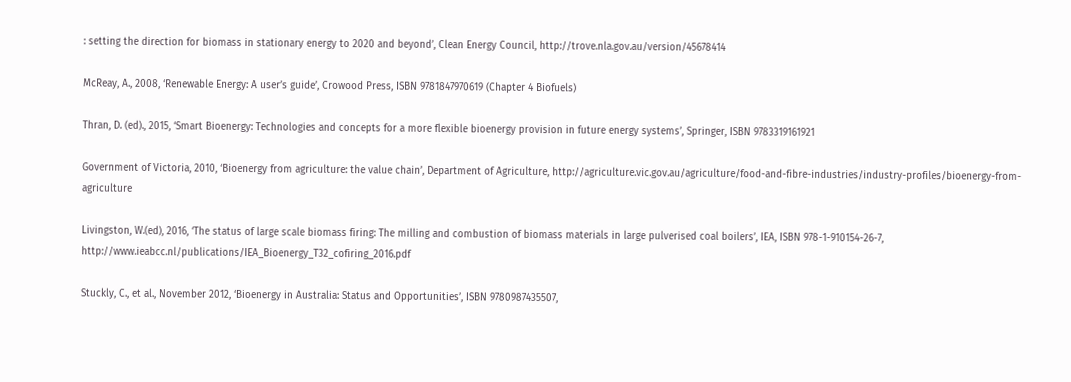: setting the direction for biomass in stationary energy to 2020 and beyond’, Clean Energy Council, http://trove.nla.gov.au/version/45678414

McReay, A., 2008, ‘Renewable Energy: A user’s guide’, Crowood Press, ISBN 9781847970619 (Chapter 4 Biofuels)

Thran, D. (ed)., 2015, ‘Smart Bioenergy: Technologies and concepts for a more flexible bioenergy provision in future energy systems’, Springer, ISBN 9783319161921

Government of Victoria, 2010, ‘Bioenergy from agriculture: the value chain’, Department of Agriculture, http://agriculture.vic.gov.au/agriculture/food-and-fibre-industries/industry-profiles/bioenergy-from-agriculture

Livingston, W.(ed), 2016, ‘The status of large scale biomass firing: The milling and combustion of biomass materials in large pulverised coal boilers’, IEA, ISBN 978-1-910154-26-7, http://www.ieabcc.nl/publications/IEA_Bioenergy_T32_cofiring_2016.pdf

Stuckly, C., et al., November 2012, ‘Bioenergy in Australia: Status and Opportunities’, ISBN 9780987435507,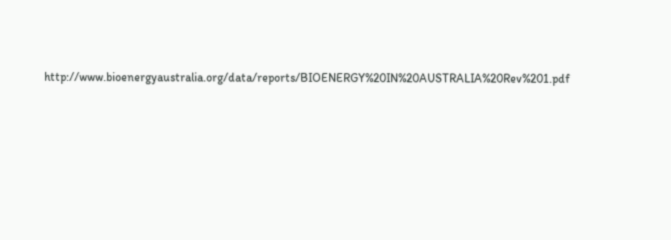http://www.bioenergyaustralia.org/data/reports/BIOENERGY%20IN%20AUSTRALIA%20Rev%201.pdf